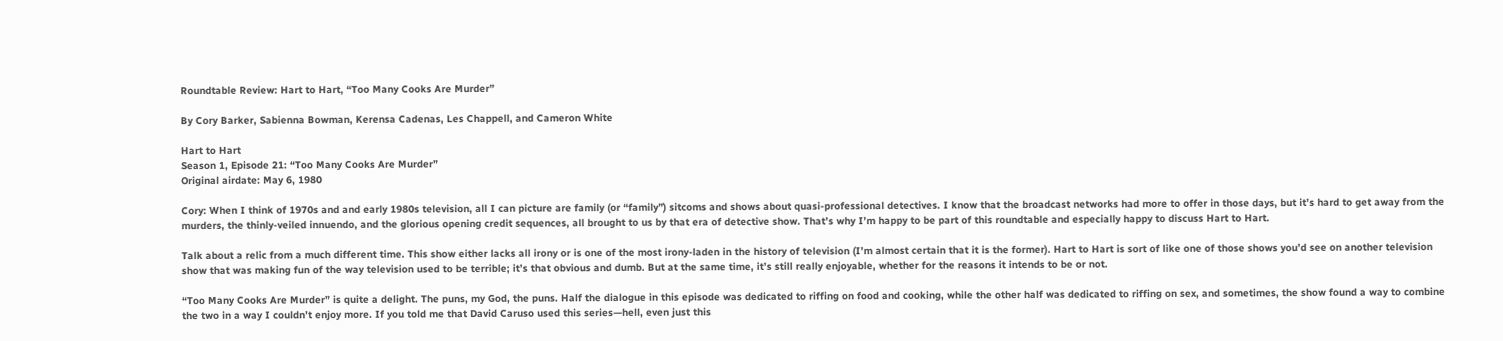Roundtable Review: Hart to Hart, “Too Many Cooks Are Murder”

By Cory Barker, Sabienna Bowman, Kerensa Cadenas, Les Chappell, and Cameron White

Hart to Hart
Season 1, Episode 21: “Too Many Cooks Are Murder”
Original airdate: May 6, 1980

Cory: When I think of 1970s and and early 1980s television, all I can picture are family (or “family”) sitcoms and shows about quasi-professional detectives. I know that the broadcast networks had more to offer in those days, but it’s hard to get away from the murders, the thinly-veiled innuendo, and the glorious opening credit sequences, all brought to us by that era of detective show. That’s why I’m happy to be part of this roundtable and especially happy to discuss Hart to Hart.

Talk about a relic from a much different time. This show either lacks all irony or is one of the most irony-laden in the history of television (I’m almost certain that it is the former). Hart to Hart is sort of like one of those shows you’d see on another television show that was making fun of the way television used to be terrible; it’s that obvious and dumb. But at the same time, it’s still really enjoyable, whether for the reasons it intends to be or not.

“Too Many Cooks Are Murder” is quite a delight. The puns, my God, the puns. Half the dialogue in this episode was dedicated to riffing on food and cooking, while the other half was dedicated to riffing on sex, and sometimes, the show found a way to combine the two in a way I couldn’t enjoy more. If you told me that David Caruso used this series—hell, even just this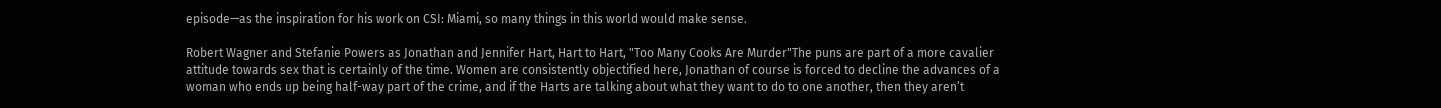episode—as the inspiration for his work on CSI: Miami, so many things in this world would make sense.

Robert Wagner and Stefanie Powers as Jonathan and Jennifer Hart, Hart to Hart, "Too Many Cooks Are Murder"The puns are part of a more cavalier attitude towards sex that is certainly of the time. Women are consistently objectified here, Jonathan of course is forced to decline the advances of a woman who ends up being half-way part of the crime, and if the Harts are talking about what they want to do to one another, then they aren’t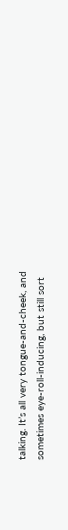talking. It’s all very tongue-and-cheek, and sometimes eye-roll-inducing, but still sort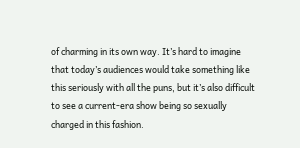of charming in its own way. It’s hard to imagine that today’s audiences would take something like this seriously with all the puns, but it’s also difficult to see a current-era show being so sexually charged in this fashion.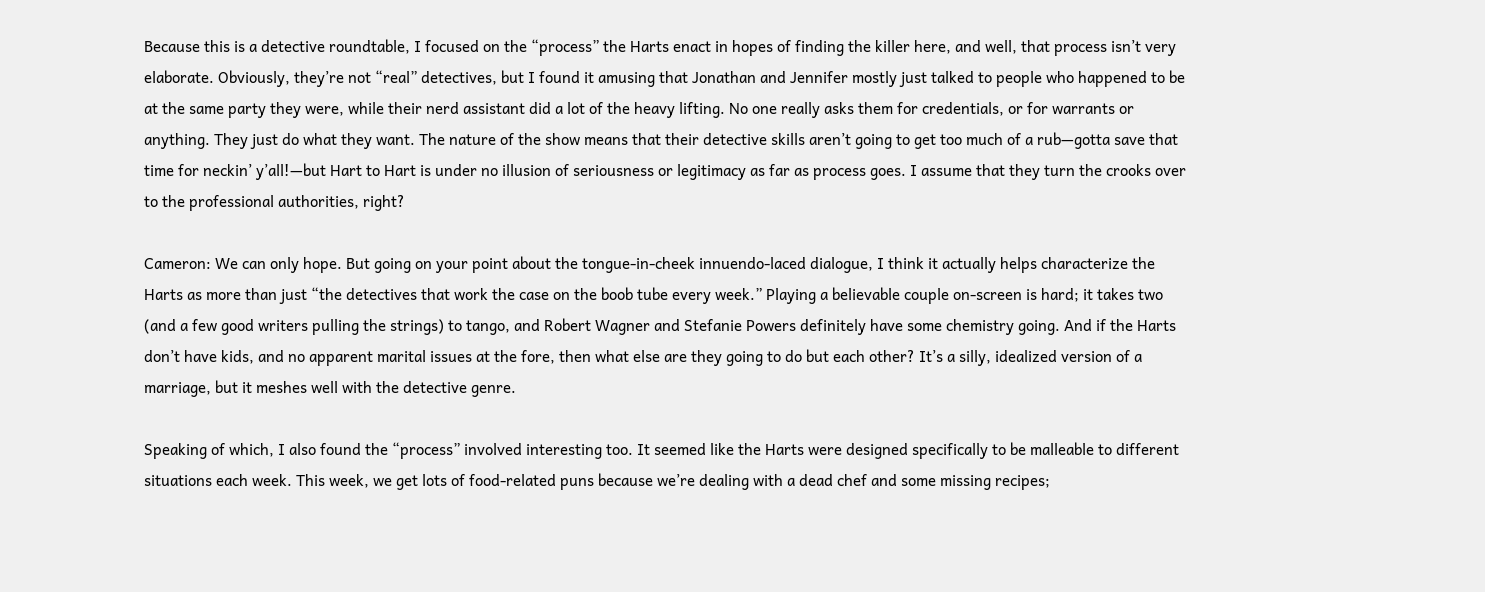Because this is a detective roundtable, I focused on the “process” the Harts enact in hopes of finding the killer here, and well, that process isn’t very elaborate. Obviously, they’re not “real” detectives, but I found it amusing that Jonathan and Jennifer mostly just talked to people who happened to be at the same party they were, while their nerd assistant did a lot of the heavy lifting. No one really asks them for credentials, or for warrants or anything. They just do what they want. The nature of the show means that their detective skills aren’t going to get too much of a rub—gotta save that time for neckin’ y’all!—but Hart to Hart is under no illusion of seriousness or legitimacy as far as process goes. I assume that they turn the crooks over to the professional authorities, right?

Cameron: We can only hope. But going on your point about the tongue-in-cheek innuendo-laced dialogue, I think it actually helps characterize the Harts as more than just “the detectives that work the case on the boob tube every week.” Playing a believable couple on-screen is hard; it takes two (and a few good writers pulling the strings) to tango, and Robert Wagner and Stefanie Powers definitely have some chemistry going. And if the Harts don’t have kids, and no apparent marital issues at the fore, then what else are they going to do but each other? It’s a silly, idealized version of a marriage, but it meshes well with the detective genre.

Speaking of which, I also found the “process” involved interesting too. It seemed like the Harts were designed specifically to be malleable to different situations each week. This week, we get lots of food-related puns because we’re dealing with a dead chef and some missing recipes;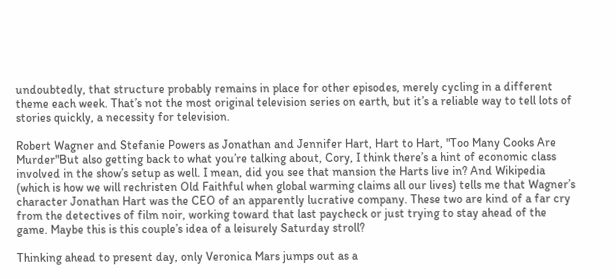undoubtedly, that structure probably remains in place for other episodes, merely cycling in a different theme each week. That’s not the most original television series on earth, but it’s a reliable way to tell lots of stories quickly, a necessity for television.

Robert Wagner and Stefanie Powers as Jonathan and Jennifer Hart, Hart to Hart, "Too Many Cooks Are Murder"But also getting back to what you’re talking about, Cory, I think there’s a hint of economic class involved in the show’s setup as well. I mean, did you see that mansion the Harts live in? And Wikipedia (which is how we will rechristen Old Faithful when global warming claims all our lives) tells me that Wagner’s character Jonathan Hart was the CEO of an apparently lucrative company. These two are kind of a far cry from the detectives of film noir, working toward that last paycheck or just trying to stay ahead of the game. Maybe this is this couple’s idea of a leisurely Saturday stroll?

Thinking ahead to present day, only Veronica Mars jumps out as a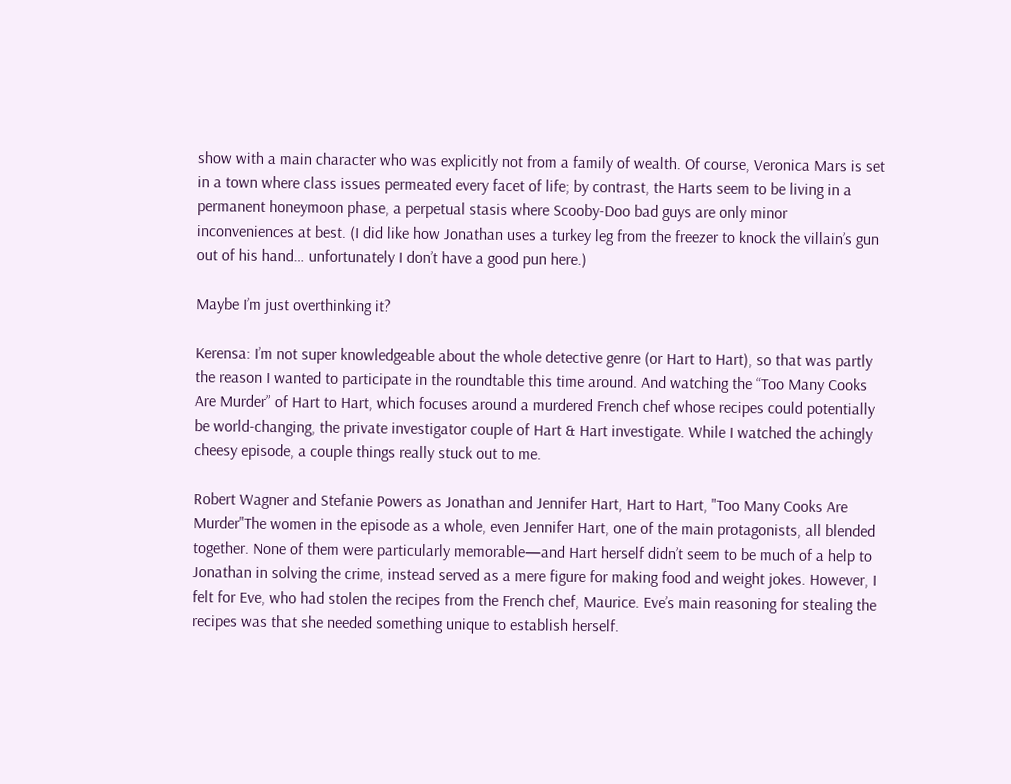show with a main character who was explicitly not from a family of wealth. Of course, Veronica Mars is set in a town where class issues permeated every facet of life; by contrast, the Harts seem to be living in a permanent honeymoon phase, a perpetual stasis where Scooby-Doo bad guys are only minor inconveniences at best. (I did like how Jonathan uses a turkey leg from the freezer to knock the villain’s gun out of his hand… unfortunately I don’t have a good pun here.)

Maybe I’m just overthinking it?

Kerensa: I’m not super knowledgeable about the whole detective genre (or Hart to Hart), so that was partly the reason I wanted to participate in the roundtable this time around. And watching the “Too Many Cooks Are Murder” of Hart to Hart, which focuses around a murdered French chef whose recipes could potentially be world-changing, the private investigator couple of Hart & Hart investigate. While I watched the achingly cheesy episode, a couple things really stuck out to me.

Robert Wagner and Stefanie Powers as Jonathan and Jennifer Hart, Hart to Hart, "Too Many Cooks Are Murder"The women in the episode as a whole, even Jennifer Hart, one of the main protagonists, all blended together. None of them were particularly memorable—and Hart herself didn’t seem to be much of a help to Jonathan in solving the crime, instead served as a mere figure for making food and weight jokes. However, I felt for Eve, who had stolen the recipes from the French chef, Maurice. Eve’s main reasoning for stealing the recipes was that she needed something unique to establish herself.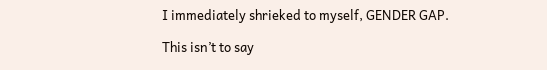I immediately shrieked to myself, GENDER GAP.

This isn’t to say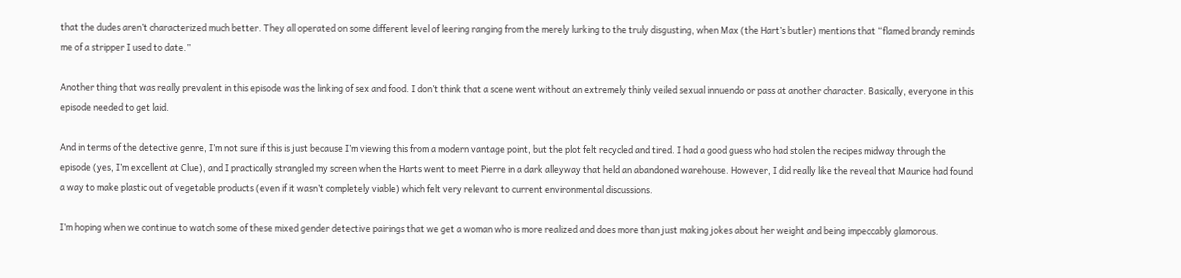that the dudes aren’t characterized much better. They all operated on some different level of leering ranging from the merely lurking to the truly disgusting, when Max (the Hart’s butler) mentions that “flamed brandy reminds me of a stripper I used to date.”

Another thing that was really prevalent in this episode was the linking of sex and food. I don’t think that a scene went without an extremely thinly veiled sexual innuendo or pass at another character. Basically, everyone in this episode needed to get laid.

And in terms of the detective genre, I’m not sure if this is just because I’m viewing this from a modern vantage point, but the plot felt recycled and tired. I had a good guess who had stolen the recipes midway through the episode (yes, I’m excellent at Clue), and I practically strangled my screen when the Harts went to meet Pierre in a dark alleyway that held an abandoned warehouse. However, I did really like the reveal that Maurice had found a way to make plastic out of vegetable products (even if it wasn’t completely viable) which felt very relevant to current environmental discussions.

I’m hoping when we continue to watch some of these mixed gender detective pairings that we get a woman who is more realized and does more than just making jokes about her weight and being impeccably glamorous.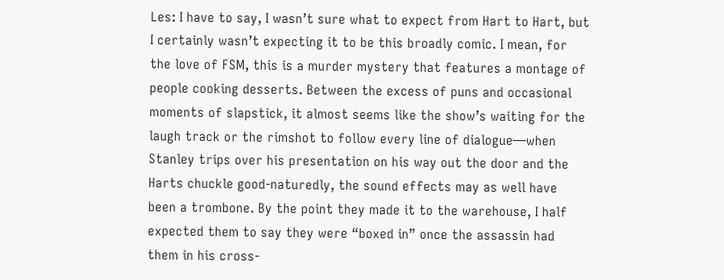Les: I have to say, I wasn’t sure what to expect from Hart to Hart, but I certainly wasn’t expecting it to be this broadly comic. I mean, for the love of FSM, this is a murder mystery that features a montage of people cooking desserts. Between the excess of puns and occasional moments of slapstick, it almost seems like the show’s waiting for the laugh track or the rimshot to follow every line of dialogue—when Stanley trips over his presentation on his way out the door and the Harts chuckle good-naturedly, the sound effects may as well have been a trombone. By the point they made it to the warehouse, I half expected them to say they were “boxed in” once the assassin had them in his cross-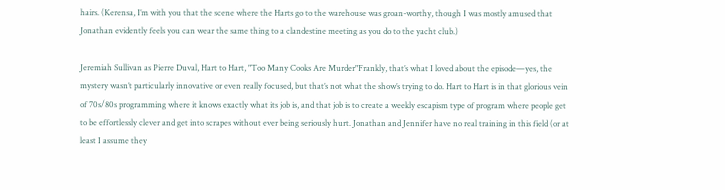hairs. (Kerensa, I’m with you that the scene where the Harts go to the warehouse was groan-worthy, though I was mostly amused that Jonathan evidently feels you can wear the same thing to a clandestine meeting as you do to the yacht club.)

Jeremiah Sullivan as Pierre Duval, Hart to Hart, "Too Many Cooks Are Murder"Frankly, that’s what I loved about the episode—yes, the mystery wasn’t particularly innovative or even really focused, but that’s not what the show’s trying to do. Hart to Hart is in that glorious vein of 70s/80s programming where it knows exactly what its job is, and that job is to create a weekly escapism type of program where people get to be effortlessly clever and get into scrapes without ever being seriously hurt. Jonathan and Jennifer have no real training in this field (or at least I assume they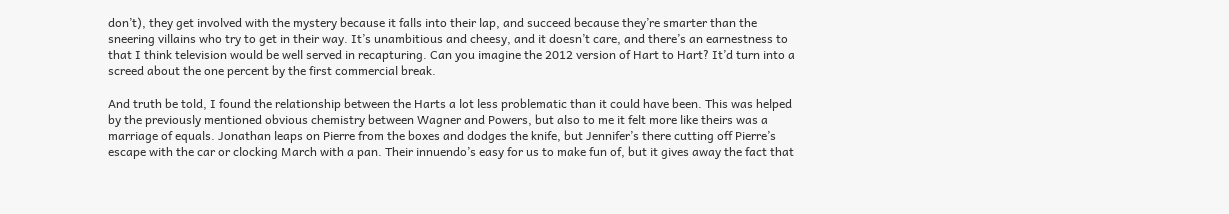don’t), they get involved with the mystery because it falls into their lap, and succeed because they’re smarter than the sneering villains who try to get in their way. It’s unambitious and cheesy, and it doesn’t care, and there’s an earnestness to that I think television would be well served in recapturing. Can you imagine the 2012 version of Hart to Hart? It’d turn into a screed about the one percent by the first commercial break.

And truth be told, I found the relationship between the Harts a lot less problematic than it could have been. This was helped by the previously mentioned obvious chemistry between Wagner and Powers, but also to me it felt more like theirs was a marriage of equals. Jonathan leaps on Pierre from the boxes and dodges the knife, but Jennifer’s there cutting off Pierre’s escape with the car or clocking March with a pan. Their innuendo’s easy for us to make fun of, but it gives away the fact that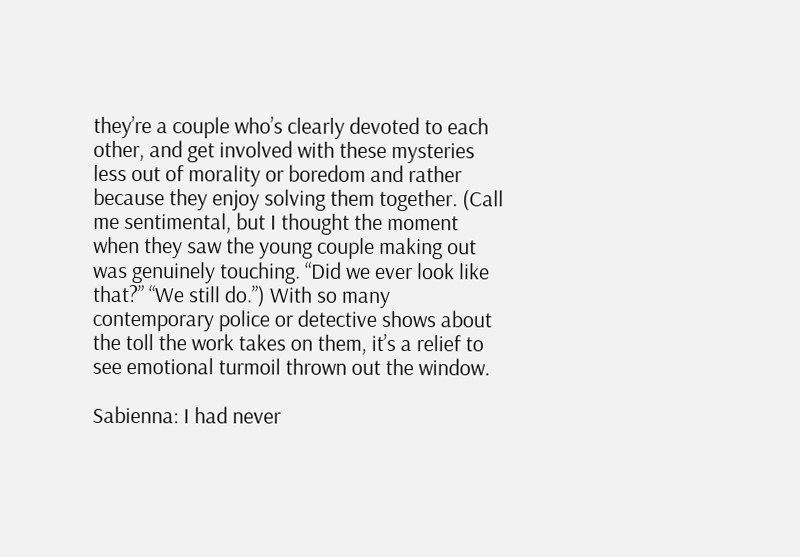they’re a couple who’s clearly devoted to each other, and get involved with these mysteries less out of morality or boredom and rather because they enjoy solving them together. (Call me sentimental, but I thought the moment when they saw the young couple making out was genuinely touching. “Did we ever look like that?” “We still do.”) With so many contemporary police or detective shows about the toll the work takes on them, it’s a relief to see emotional turmoil thrown out the window.

Sabienna: I had never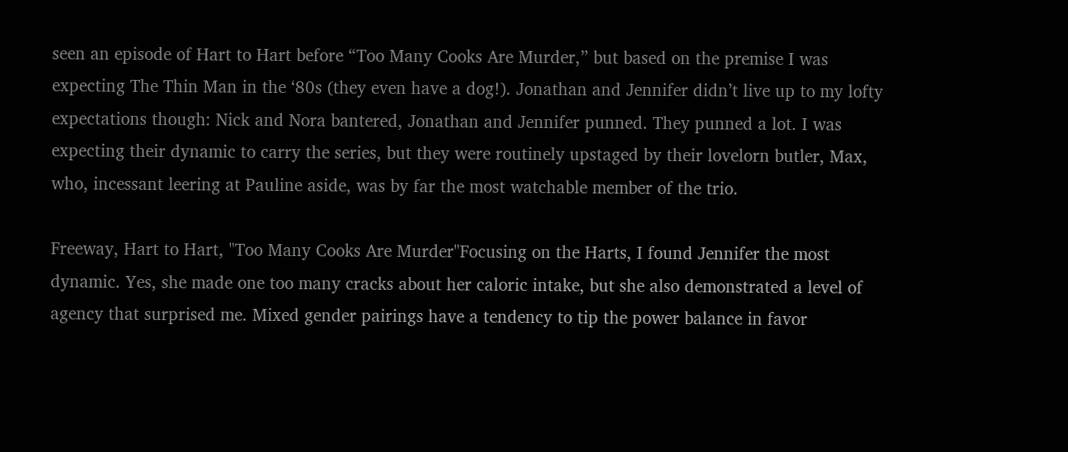seen an episode of Hart to Hart before “Too Many Cooks Are Murder,” but based on the premise I was expecting The Thin Man in the ‘80s (they even have a dog!). Jonathan and Jennifer didn’t live up to my lofty expectations though: Nick and Nora bantered, Jonathan and Jennifer punned. They punned a lot. I was expecting their dynamic to carry the series, but they were routinely upstaged by their lovelorn butler, Max, who, incessant leering at Pauline aside, was by far the most watchable member of the trio.

Freeway, Hart to Hart, "Too Many Cooks Are Murder"Focusing on the Harts, I found Jennifer the most dynamic. Yes, she made one too many cracks about her caloric intake, but she also demonstrated a level of agency that surprised me. Mixed gender pairings have a tendency to tip the power balance in favor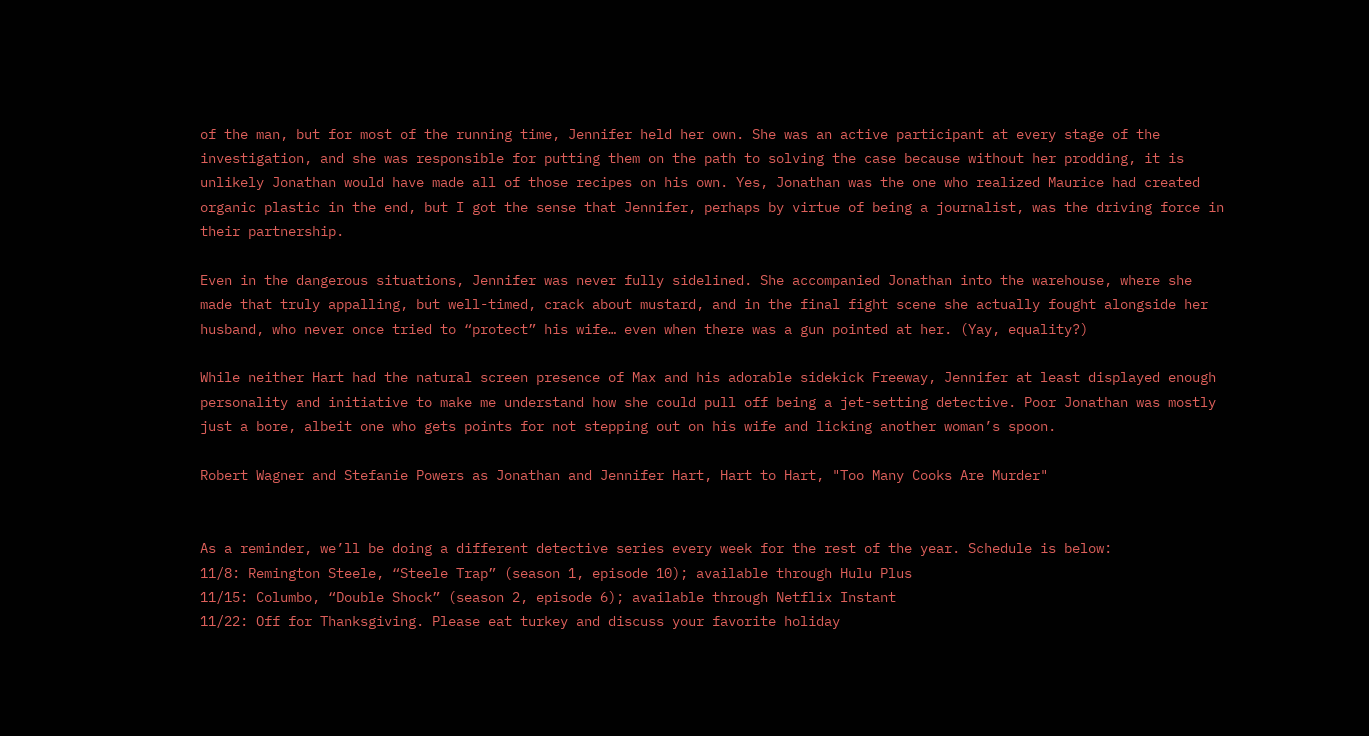of the man, but for most of the running time, Jennifer held her own. She was an active participant at every stage of the investigation, and she was responsible for putting them on the path to solving the case because without her prodding, it is unlikely Jonathan would have made all of those recipes on his own. Yes, Jonathan was the one who realized Maurice had created organic plastic in the end, but I got the sense that Jennifer, perhaps by virtue of being a journalist, was the driving force in their partnership.

Even in the dangerous situations, Jennifer was never fully sidelined. She accompanied Jonathan into the warehouse, where she made that truly appalling, but well-timed, crack about mustard, and in the final fight scene she actually fought alongside her husband, who never once tried to “protect” his wife… even when there was a gun pointed at her. (Yay, equality?)

While neither Hart had the natural screen presence of Max and his adorable sidekick Freeway, Jennifer at least displayed enough personality and initiative to make me understand how she could pull off being a jet-setting detective. Poor Jonathan was mostly just a bore, albeit one who gets points for not stepping out on his wife and licking another woman’s spoon.

Robert Wagner and Stefanie Powers as Jonathan and Jennifer Hart, Hart to Hart, "Too Many Cooks Are Murder"


As a reminder, we’ll be doing a different detective series every week for the rest of the year. Schedule is below:
11/8: Remington Steele, “Steele Trap” (season 1, episode 10); available through Hulu Plus
11/15: Columbo, “Double Shock” (season 2, episode 6); available through Netflix Instant
11/22: Off for Thanksgiving. Please eat turkey and discuss your favorite holiday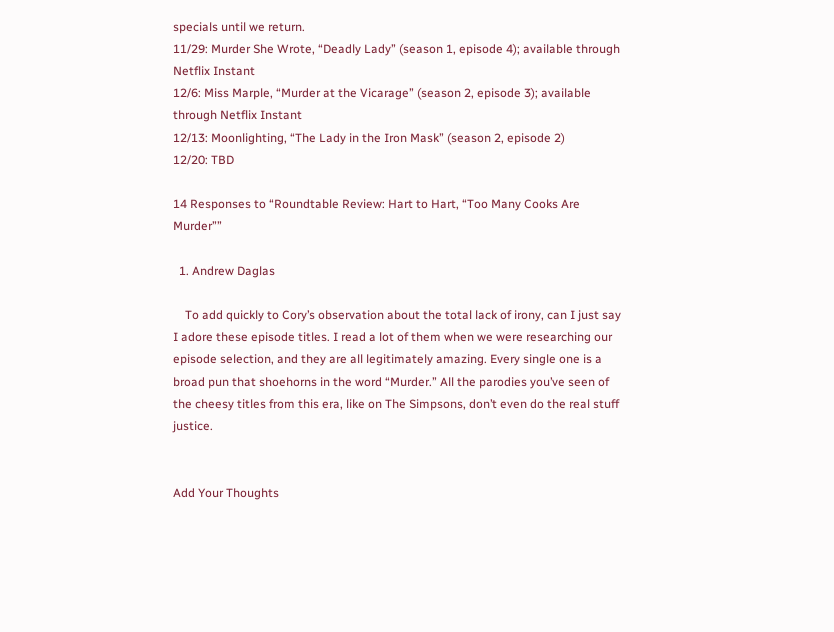specials until we return.
11/29: Murder She Wrote, “Deadly Lady” (season 1, episode 4); available through Netflix Instant
12/6: Miss Marple, “Murder at the Vicarage” (season 2, episode 3); available through Netflix Instant
12/13: Moonlighting, “The Lady in the Iron Mask” (season 2, episode 2)
12/20: TBD

14 Responses to “Roundtable Review: Hart to Hart, “Too Many Cooks Are Murder””

  1. Andrew Daglas

    To add quickly to Cory’s observation about the total lack of irony, can I just say I adore these episode titles. I read a lot of them when we were researching our episode selection, and they are all legitimately amazing. Every single one is a broad pun that shoehorns in the word “Murder.” All the parodies you’ve seen of the cheesy titles from this era, like on The Simpsons, don’t even do the real stuff justice.


Add Your Thoughts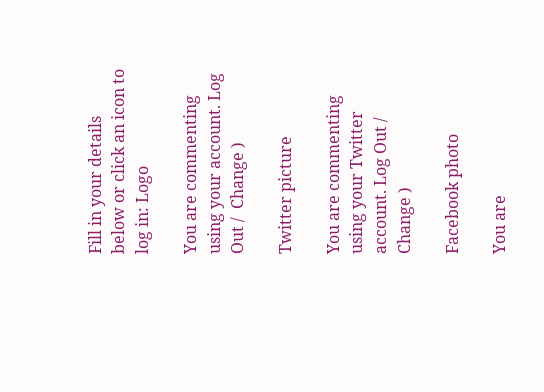Fill in your details below or click an icon to log in: Logo

You are commenting using your account. Log Out /  Change )

Twitter picture

You are commenting using your Twitter account. Log Out /  Change )

Facebook photo

You are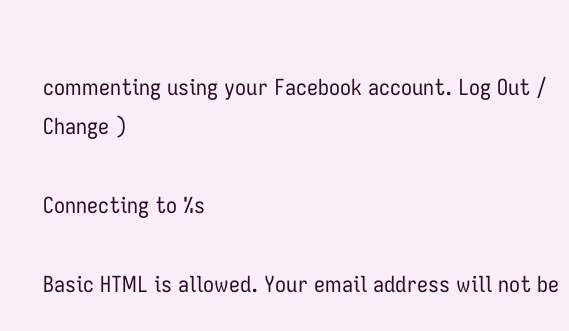commenting using your Facebook account. Log Out /  Change )

Connecting to %s

Basic HTML is allowed. Your email address will not be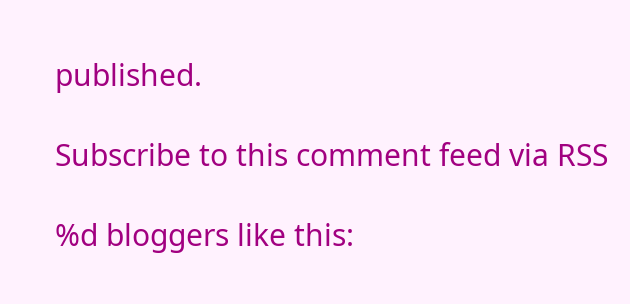published.

Subscribe to this comment feed via RSS

%d bloggers like this: